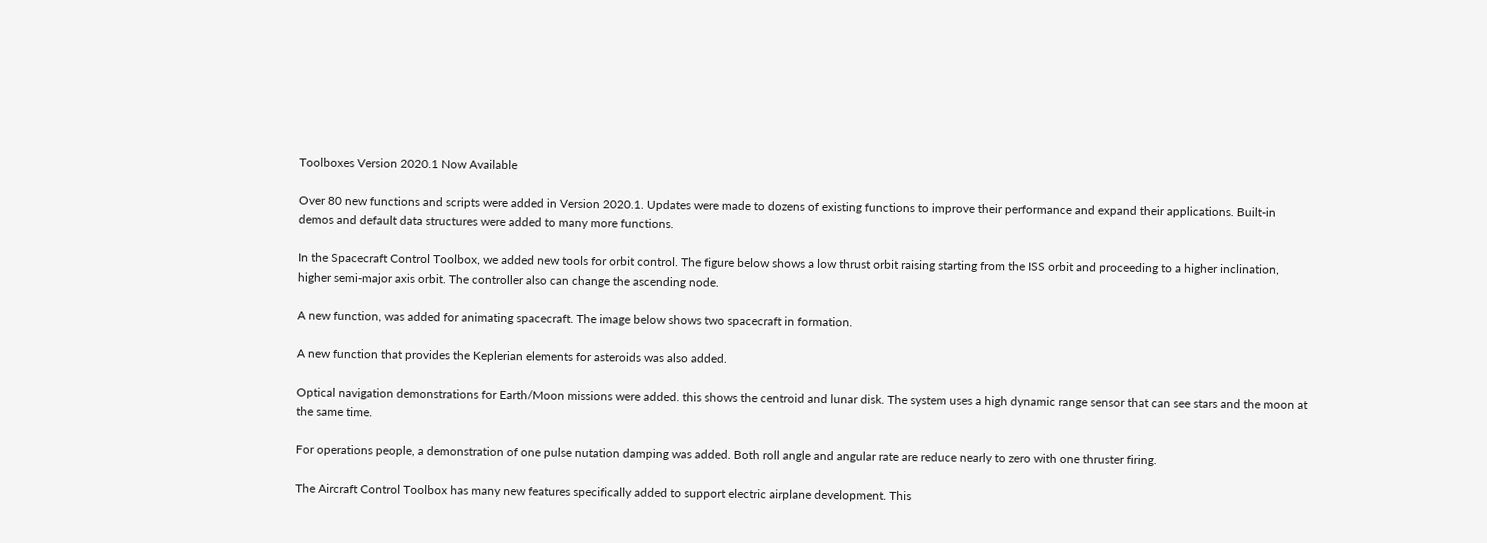Toolboxes Version 2020.1 Now Available

Over 80 new functions and scripts were added in Version 2020.1. Updates were made to dozens of existing functions to improve their performance and expand their applications. Built-in demos and default data structures were added to many more functions.

In the Spacecraft Control Toolbox, we added new tools for orbit control. The figure below shows a low thrust orbit raising starting from the ISS orbit and proceeding to a higher inclination, higher semi-major axis orbit. The controller also can change the ascending node.

A new function, was added for animating spacecraft. The image below shows two spacecraft in formation.

A new function that provides the Keplerian elements for asteroids was also added.

Optical navigation demonstrations for Earth/Moon missions were added. this shows the centroid and lunar disk. The system uses a high dynamic range sensor that can see stars and the moon at the same time.

For operations people, a demonstration of one pulse nutation damping was added. Both roll angle and angular rate are reduce nearly to zero with one thruster firing.

The Aircraft Control Toolbox has many new features specifically added to support electric airplane development. This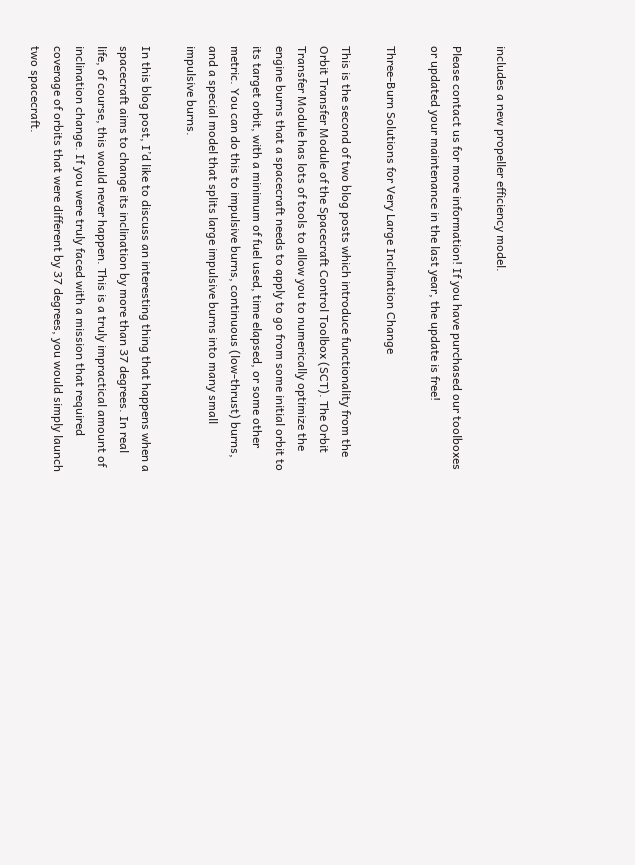includes a new propeller efficiency model.

Please contact us for more information! If you have purchased our toolboxes or updated your maintenance in the last year, the update is free!

Three-Burn Solutions for Very Large Inclination Change

This is the second of two blog posts which introduce functionality from the Orbit Transfer Module of the Spacecraft Control Toolbox (SCT). The Orbit Transfer Module has lots of tools to allow you to numerically optimize the engine burns that a spacecraft needs to apply to go from some initial orbit to its target orbit, with a minimum of fuel used, time elapsed, or some other metric. You can do this to impulsive burns, continuous (low-thrust) burns, and a special model that splits large impulsive burns into many small impulsive burns.

In this blog post, I’d like to discuss an interesting thing that happens when a spacecraft aims to change its inclination by more than 37 degrees. In real life, of course, this would never happen. This is a truly impractical amount of inclination change. If you were truly faced with a mission that required coverage of orbits that were different by 37 degrees, you would simply launch two spacecraft.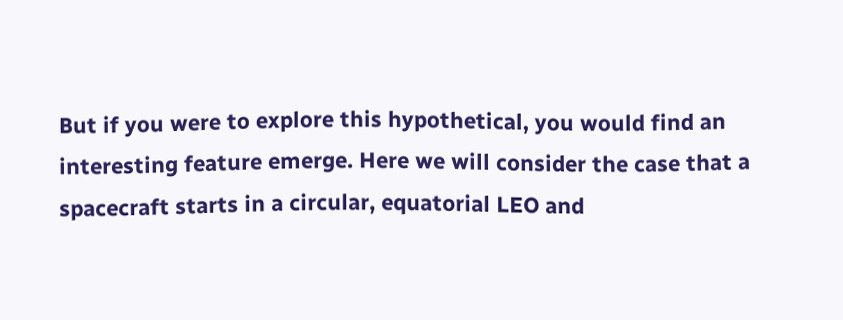But if you were to explore this hypothetical, you would find an interesting feature emerge. Here we will consider the case that a spacecraft starts in a circular, equatorial LEO and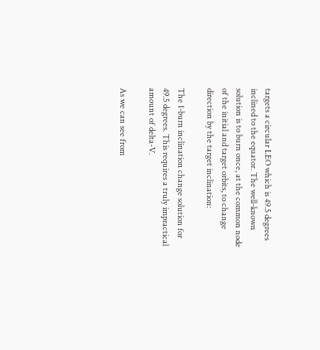targets a circular LEO which is 49.5 degrees inclined to the equator. The well-known solution is to burn once, at the common node of the initial and target orbits, to change direction by the target inclination:

The 1-burn inclination change solution for 49.5 degrees. This requires a truly impractical amount of delta-V.

As we can see from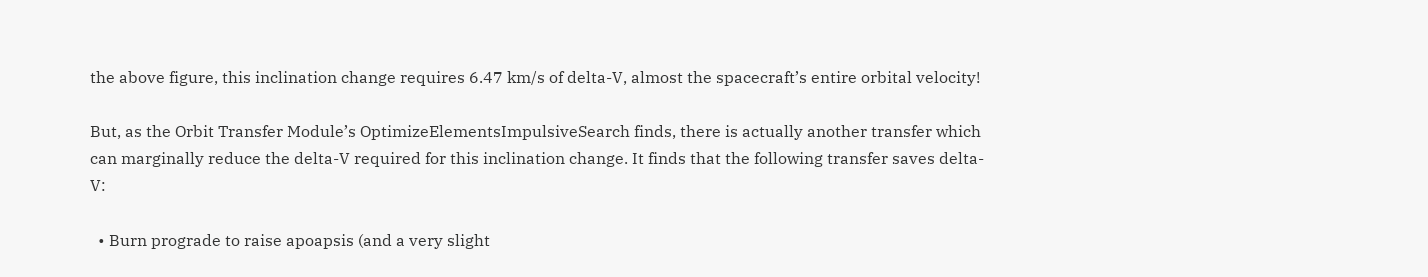the above figure, this inclination change requires 6.47 km/s of delta-V, almost the spacecraft’s entire orbital velocity!

But, as the Orbit Transfer Module’s OptimizeElementsImpulsiveSearch finds, there is actually another transfer which can marginally reduce the delta-V required for this inclination change. It finds that the following transfer saves delta-V:

  • Burn prograde to raise apoapsis (and a very slight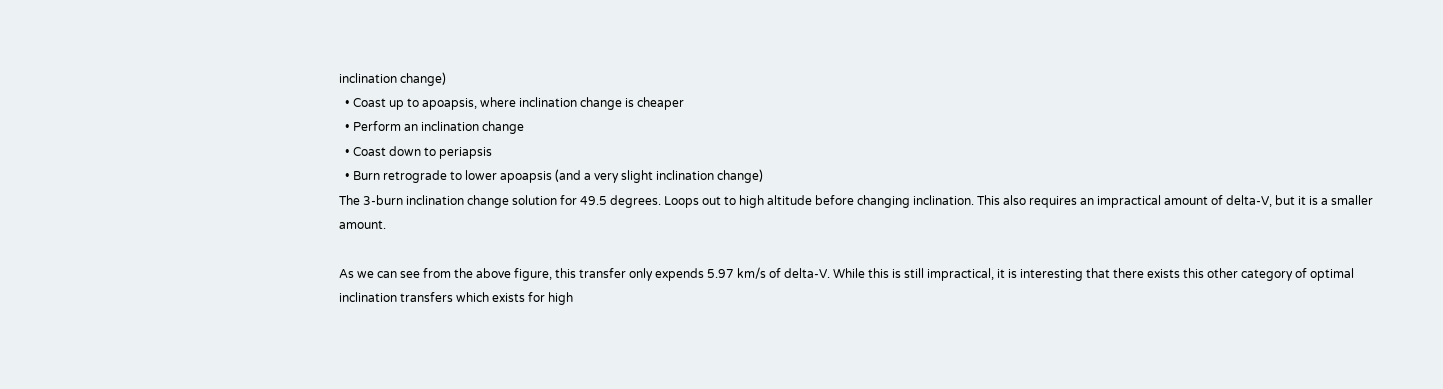inclination change)
  • Coast up to apoapsis, where inclination change is cheaper
  • Perform an inclination change
  • Coast down to periapsis
  • Burn retrograde to lower apoapsis (and a very slight inclination change)
The 3-burn inclination change solution for 49.5 degrees. Loops out to high altitude before changing inclination. This also requires an impractical amount of delta-V, but it is a smaller amount.

As we can see from the above figure, this transfer only expends 5.97 km/s of delta-V. While this is still impractical, it is interesting that there exists this other category of optimal inclination transfers which exists for high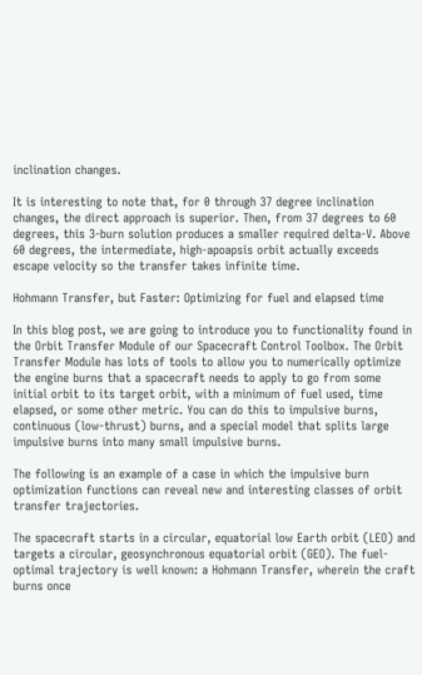inclination changes.

It is interesting to note that, for 0 through 37 degree inclination changes, the direct approach is superior. Then, from 37 degrees to 60 degrees, this 3-burn solution produces a smaller required delta-V. Above 60 degrees, the intermediate, high-apoapsis orbit actually exceeds escape velocity so the transfer takes infinite time.

Hohmann Transfer, but Faster: Optimizing for fuel and elapsed time

In this blog post, we are going to introduce you to functionality found in the Orbit Transfer Module of our Spacecraft Control Toolbox. The Orbit Transfer Module has lots of tools to allow you to numerically optimize the engine burns that a spacecraft needs to apply to go from some initial orbit to its target orbit, with a minimum of fuel used, time elapsed, or some other metric. You can do this to impulsive burns, continuous (low-thrust) burns, and a special model that splits large impulsive burns into many small impulsive burns.

The following is an example of a case in which the impulsive burn optimization functions can reveal new and interesting classes of orbit transfer trajectories.

The spacecraft starts in a circular, equatorial low Earth orbit (LEO) and targets a circular, geosynchronous equatorial orbit (GEO). The fuel-optimal trajectory is well known: a Hohmann Transfer, wherein the craft burns once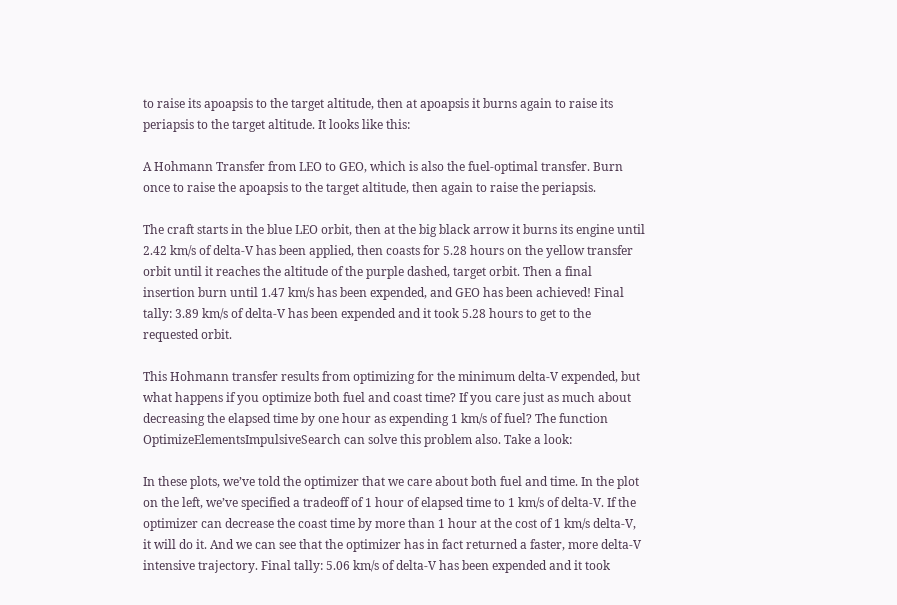to raise its apoapsis to the target altitude, then at apoapsis it burns again to raise its periapsis to the target altitude. It looks like this:

A Hohmann Transfer from LEO to GEO, which is also the fuel-optimal transfer. Burn once to raise the apoapsis to the target altitude, then again to raise the periapsis.

The craft starts in the blue LEO orbit, then at the big black arrow it burns its engine until 2.42 km/s of delta-V has been applied, then coasts for 5.28 hours on the yellow transfer orbit until it reaches the altitude of the purple dashed, target orbit. Then a final insertion burn until 1.47 km/s has been expended, and GEO has been achieved! Final tally: 3.89 km/s of delta-V has been expended and it took 5.28 hours to get to the requested orbit.

This Hohmann transfer results from optimizing for the minimum delta-V expended, but what happens if you optimize both fuel and coast time? If you care just as much about decreasing the elapsed time by one hour as expending 1 km/s of fuel? The function OptimizeElementsImpulsiveSearch can solve this problem also. Take a look:

In these plots, we’ve told the optimizer that we care about both fuel and time. In the plot on the left, we’ve specified a tradeoff of 1 hour of elapsed time to 1 km/s of delta-V. If the optimizer can decrease the coast time by more than 1 hour at the cost of 1 km/s delta-V, it will do it. And we can see that the optimizer has in fact returned a faster, more delta-V intensive trajectory. Final tally: 5.06 km/s of delta-V has been expended and it took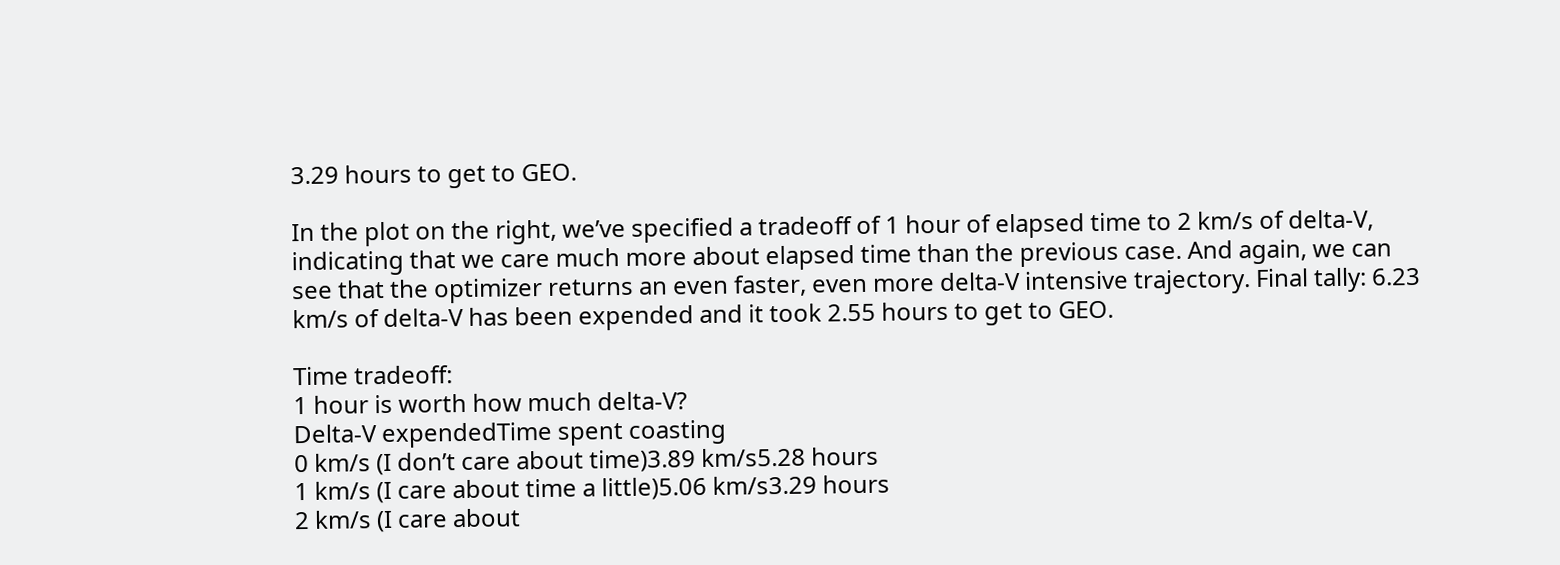3.29 hours to get to GEO.

In the plot on the right, we’ve specified a tradeoff of 1 hour of elapsed time to 2 km/s of delta-V, indicating that we care much more about elapsed time than the previous case. And again, we can see that the optimizer returns an even faster, even more delta-V intensive trajectory. Final tally: 6.23 km/s of delta-V has been expended and it took 2.55 hours to get to GEO.

Time tradeoff:
1 hour is worth how much delta-V?
Delta-V expendedTime spent coasting
0 km/s (I don’t care about time)3.89 km/s5.28 hours
1 km/s (I care about time a little)5.06 km/s3.29 hours
2 km/s (I care about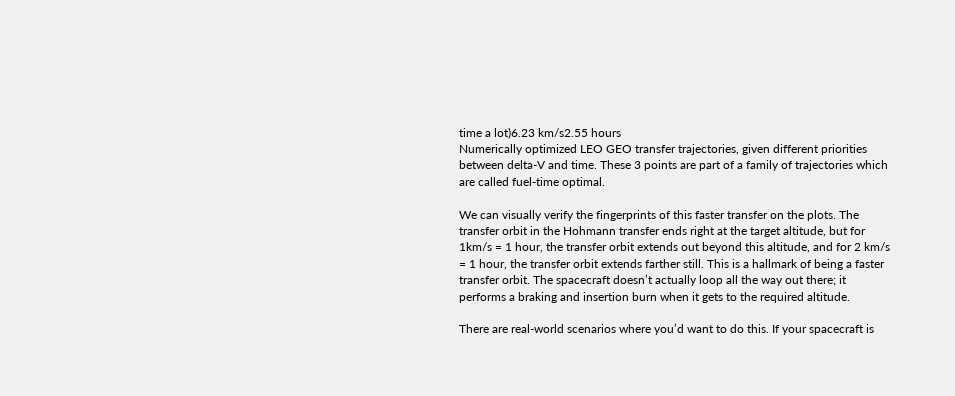time a lot)6.23 km/s2.55 hours
Numerically optimized LEO GEO transfer trajectories, given different priorities between delta-V and time. These 3 points are part of a family of trajectories which are called fuel-time optimal.

We can visually verify the fingerprints of this faster transfer on the plots. The transfer orbit in the Hohmann transfer ends right at the target altitude, but for 1km/s = 1 hour, the transfer orbit extends out beyond this altitude, and for 2 km/s = 1 hour, the transfer orbit extends farther still. This is a hallmark of being a faster transfer orbit. The spacecraft doesn’t actually loop all the way out there; it performs a braking and insertion burn when it gets to the required altitude.

There are real-world scenarios where you’d want to do this. If your spacecraft is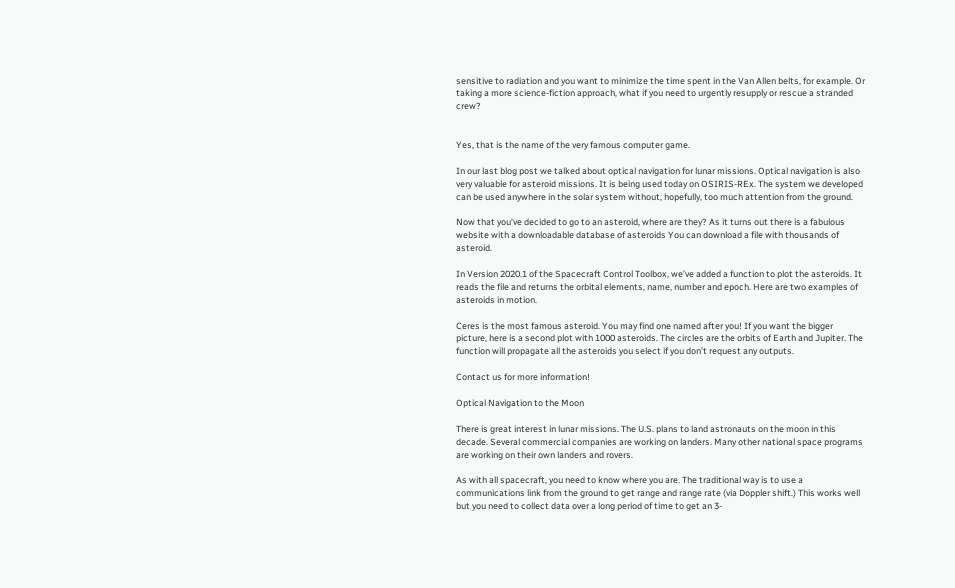sensitive to radiation and you want to minimize the time spent in the Van Allen belts, for example. Or taking a more science-fiction approach, what if you need to urgently resupply or rescue a stranded crew?


Yes, that is the name of the very famous computer game.

In our last blog post we talked about optical navigation for lunar missions. Optical navigation is also very valuable for asteroid missions. It is being used today on OSIRIS-REx. The system we developed can be used anywhere in the solar system without, hopefully, too much attention from the ground.

Now that you’ve decided to go to an asteroid, where are they? As it turns out there is a fabulous website with a downloadable database of asteroids You can download a file with thousands of asteroid.

In Version 2020.1 of the Spacecraft Control Toolbox, we’ve added a function to plot the asteroids. It reads the file and returns the orbital elements, name, number and epoch. Here are two examples of asteroids in motion.

Ceres is the most famous asteroid. You may find one named after you! If you want the bigger picture, here is a second plot with 1000 asteroids. The circles are the orbits of Earth and Jupiter. The function will propagate all the asteroids you select if you don’t request any outputs.

Contact us for more information!

Optical Navigation to the Moon

There is great interest in lunar missions. The U.S. plans to land astronauts on the moon in this decade. Several commercial companies are working on landers. Many other national space programs are working on their own landers and rovers.

As with all spacecraft, you need to know where you are. The traditional way is to use a communications link from the ground to get range and range rate (via Doppler shift.) This works well but you need to collect data over a long period of time to get an 3-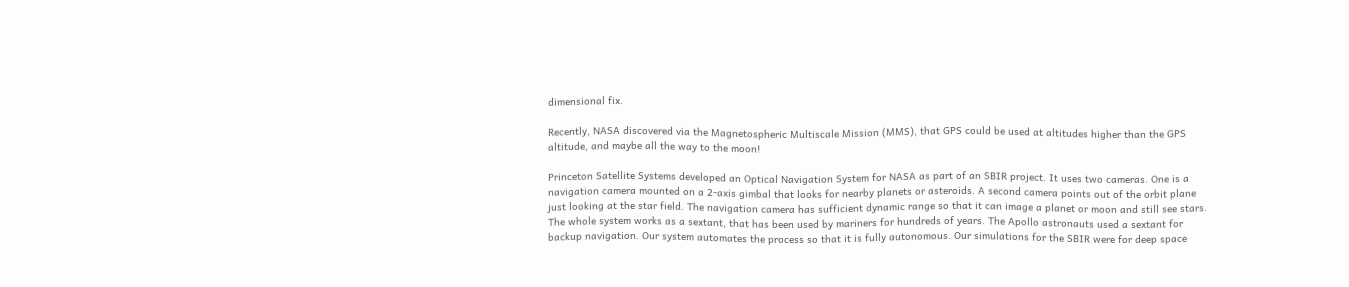dimensional fix.

Recently, NASA discovered via the Magnetospheric Multiscale Mission (MMS), that GPS could be used at altitudes higher than the GPS altitude, and maybe all the way to the moon!

Princeton Satellite Systems developed an Optical Navigation System for NASA as part of an SBIR project. It uses two cameras. One is a navigation camera mounted on a 2-axis gimbal that looks for nearby planets or asteroids. A second camera points out of the orbit plane just looking at the star field. The navigation camera has sufficient dynamic range so that it can image a planet or moon and still see stars. The whole system works as a sextant, that has been used by mariners for hundreds of years. The Apollo astronauts used a sextant for backup navigation. Our system automates the process so that it is fully autonomous. Our simulations for the SBIR were for deep space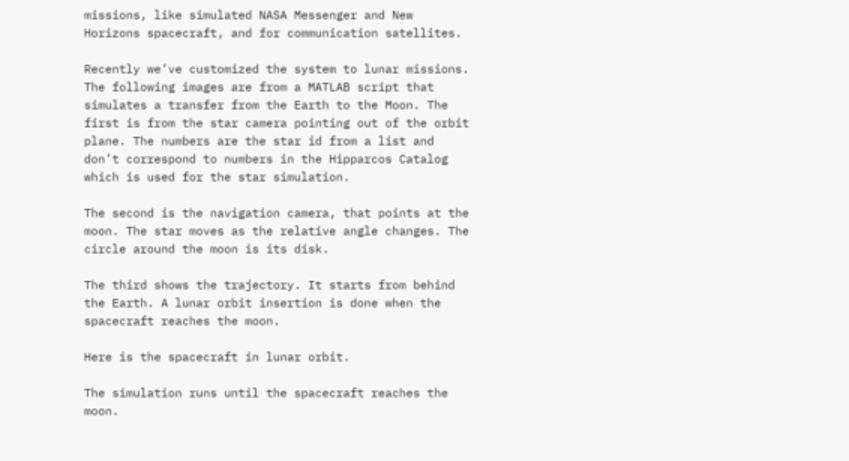missions, like simulated NASA Messenger and New Horizons spacecraft, and for communication satellites.

Recently we’ve customized the system to lunar missions. The following images are from a MATLAB script that simulates a transfer from the Earth to the Moon. The first is from the star camera pointing out of the orbit plane. The numbers are the star id from a list and don’t correspond to numbers in the Hipparcos Catalog which is used for the star simulation.

The second is the navigation camera, that points at the moon. The star moves as the relative angle changes. The circle around the moon is its disk.

The third shows the trajectory. It starts from behind the Earth. A lunar orbit insertion is done when the spacecraft reaches the moon.

Here is the spacecraft in lunar orbit.

The simulation runs until the spacecraft reaches the moon.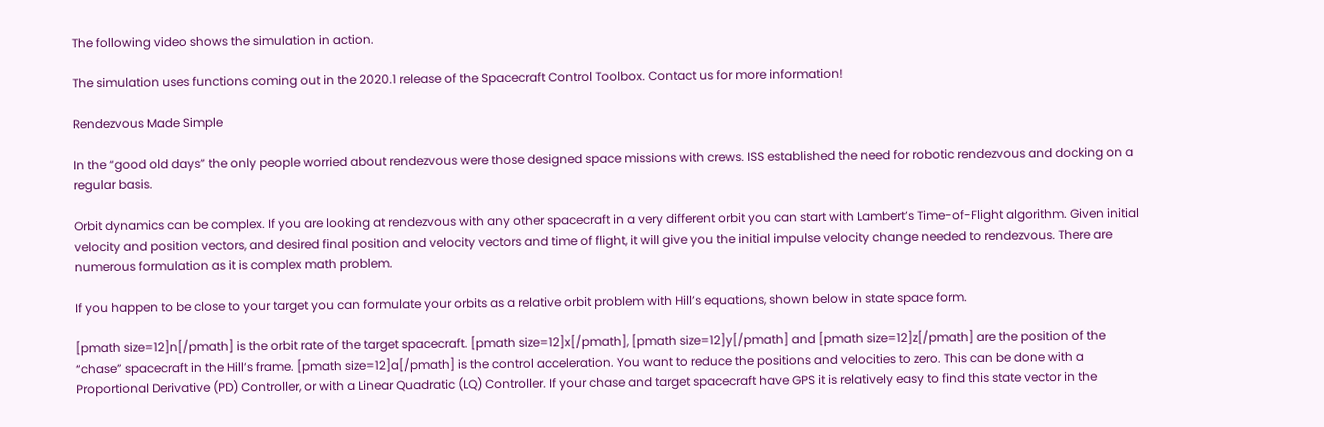The following video shows the simulation in action.

The simulation uses functions coming out in the 2020.1 release of the Spacecraft Control Toolbox. Contact us for more information!

Rendezvous Made Simple

In the “good old days” the only people worried about rendezvous were those designed space missions with crews. ISS established the need for robotic rendezvous and docking on a regular basis.

Orbit dynamics can be complex. If you are looking at rendezvous with any other spacecraft in a very different orbit you can start with Lambert’s Time-of-Flight algorithm. Given initial velocity and position vectors, and desired final position and velocity vectors and time of flight, it will give you the initial impulse velocity change needed to rendezvous. There are numerous formulation as it is complex math problem.

If you happen to be close to your target you can formulate your orbits as a relative orbit problem with Hill’s equations, shown below in state space form.

[pmath size=12]n[/pmath] is the orbit rate of the target spacecraft. [pmath size=12]x[/pmath], [pmath size=12]y[/pmath] and [pmath size=12]z[/pmath] are the position of the “chase” spacecraft in the Hill’s frame. [pmath size=12]a[/pmath] is the control acceleration. You want to reduce the positions and velocities to zero. This can be done with a Proportional Derivative (PD) Controller, or with a Linear Quadratic (LQ) Controller. If your chase and target spacecraft have GPS it is relatively easy to find this state vector in the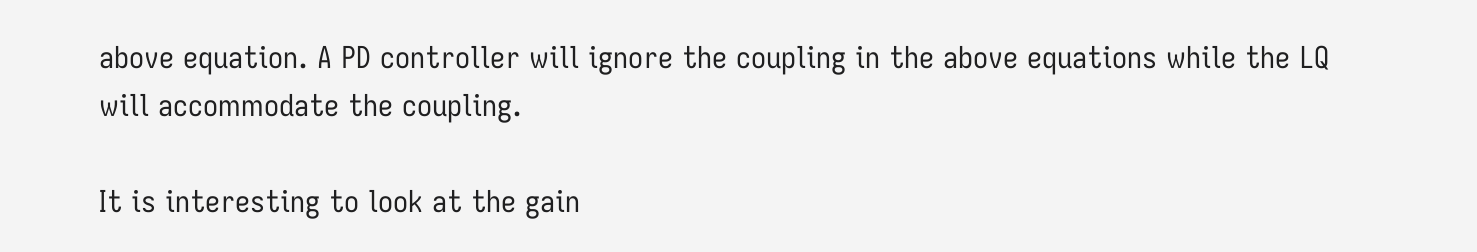above equation. A PD controller will ignore the coupling in the above equations while the LQ will accommodate the coupling.

It is interesting to look at the gain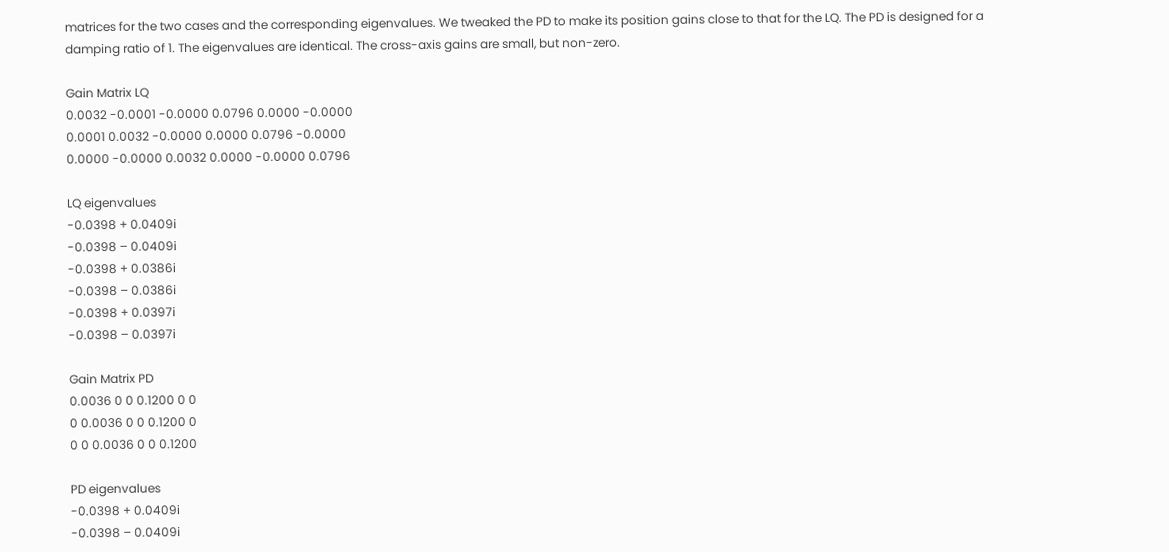matrices for the two cases and the corresponding eigenvalues. We tweaked the PD to make its position gains close to that for the LQ. The PD is designed for a damping ratio of 1. The eigenvalues are identical. The cross-axis gains are small, but non-zero.

Gain Matrix LQ
0.0032 -0.0001 -0.0000 0.0796 0.0000 -0.0000
0.0001 0.0032 -0.0000 0.0000 0.0796 -0.0000
0.0000 -0.0000 0.0032 0.0000 -0.0000 0.0796

LQ eigenvalues
-0.0398 + 0.0409i
-0.0398 – 0.0409i
-0.0398 + 0.0386i
-0.0398 – 0.0386i
-0.0398 + 0.0397i
-0.0398 – 0.0397i

Gain Matrix PD
0.0036 0 0 0.1200 0 0
0 0.0036 0 0 0.1200 0
0 0 0.0036 0 0 0.1200

PD eigenvalues
-0.0398 + 0.0409i
-0.0398 – 0.0409i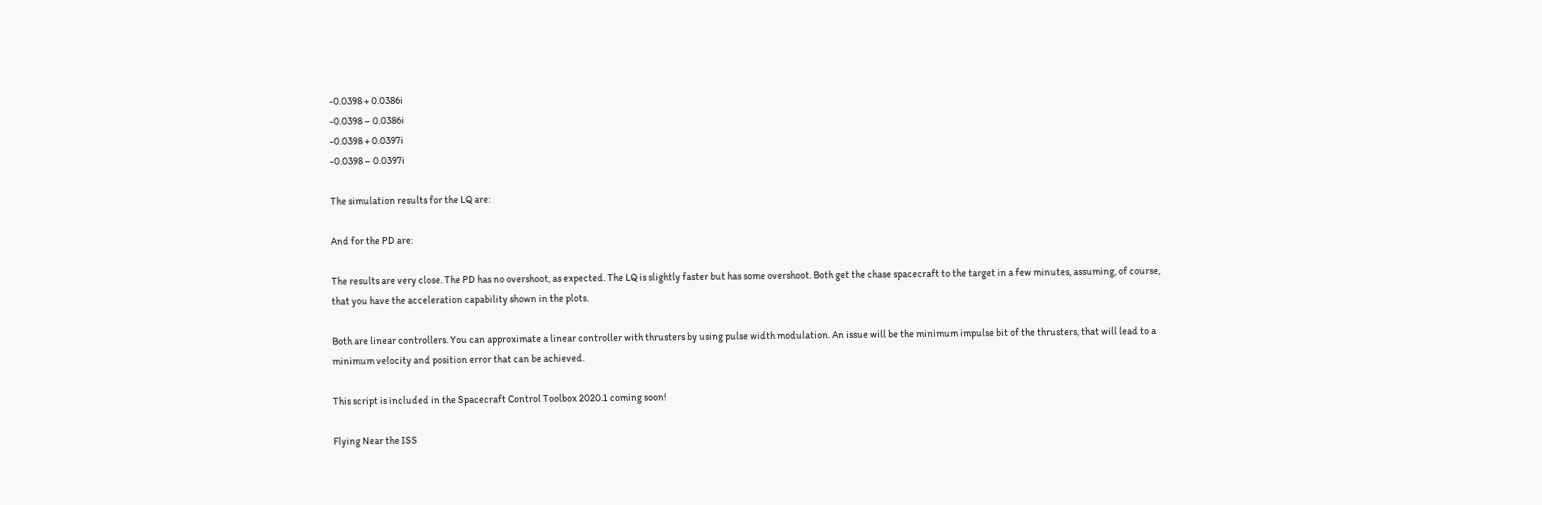-0.0398 + 0.0386i
-0.0398 – 0.0386i
-0.0398 + 0.0397i
-0.0398 – 0.0397i

The simulation results for the LQ are:

And for the PD are:

The results are very close. The PD has no overshoot, as expected. The LQ is slightly faster but has some overshoot. Both get the chase spacecraft to the target in a few minutes, assuming, of course, that you have the acceleration capability shown in the plots.

Both are linear controllers. You can approximate a linear controller with thrusters by using pulse width modulation. An issue will be the minimum impulse bit of the thrusters, that will lead to a minimum velocity and position error that can be achieved.

This script is included in the Spacecraft Control Toolbox 2020.1 coming soon!

Flying Near the ISS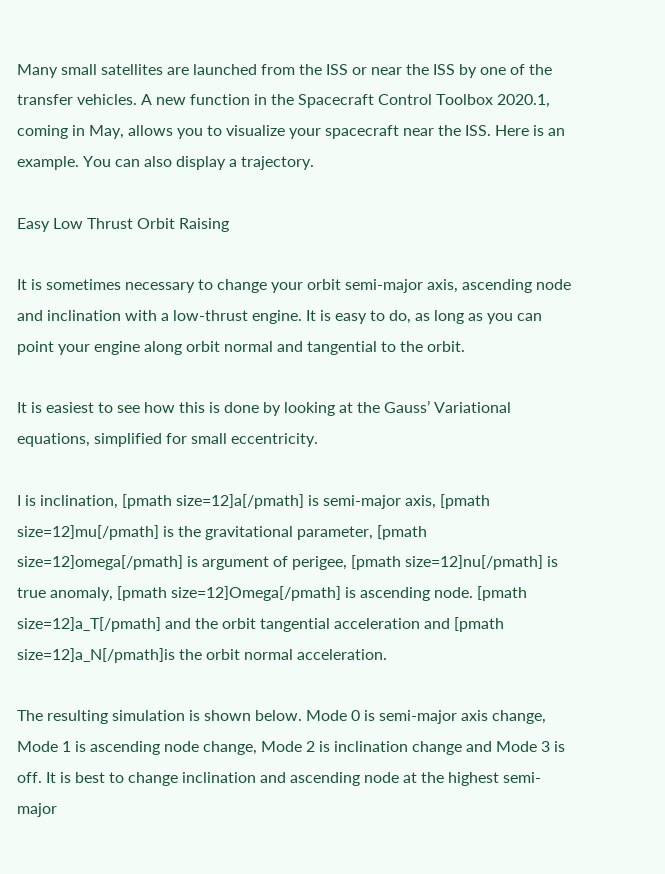Many small satellites are launched from the ISS or near the ISS by one of the transfer vehicles. A new function in the Spacecraft Control Toolbox 2020.1, coming in May, allows you to visualize your spacecraft near the ISS. Here is an example. You can also display a trajectory.

Easy Low Thrust Orbit Raising

It is sometimes necessary to change your orbit semi-major axis, ascending node and inclination with a low-thrust engine. It is easy to do, as long as you can point your engine along orbit normal and tangential to the orbit.

It is easiest to see how this is done by looking at the Gauss’ Variational equations, simplified for small eccentricity.

I is inclination, [pmath size=12]a[/pmath] is semi-major axis, [pmath size=12]mu[/pmath] is the gravitational parameter, [pmath size=12]omega[/pmath] is argument of perigee, [pmath size=12]nu[/pmath] is true anomaly, [pmath size=12]Omega[/pmath] is ascending node. [pmath size=12]a_T[/pmath] and the orbit tangential acceleration and [pmath size=12]a_N[/pmath]is the orbit normal acceleration.

The resulting simulation is shown below. Mode 0 is semi-major axis change, Mode 1 is ascending node change, Mode 2 is inclination change and Mode 3 is off. It is best to change inclination and ascending node at the highest semi-major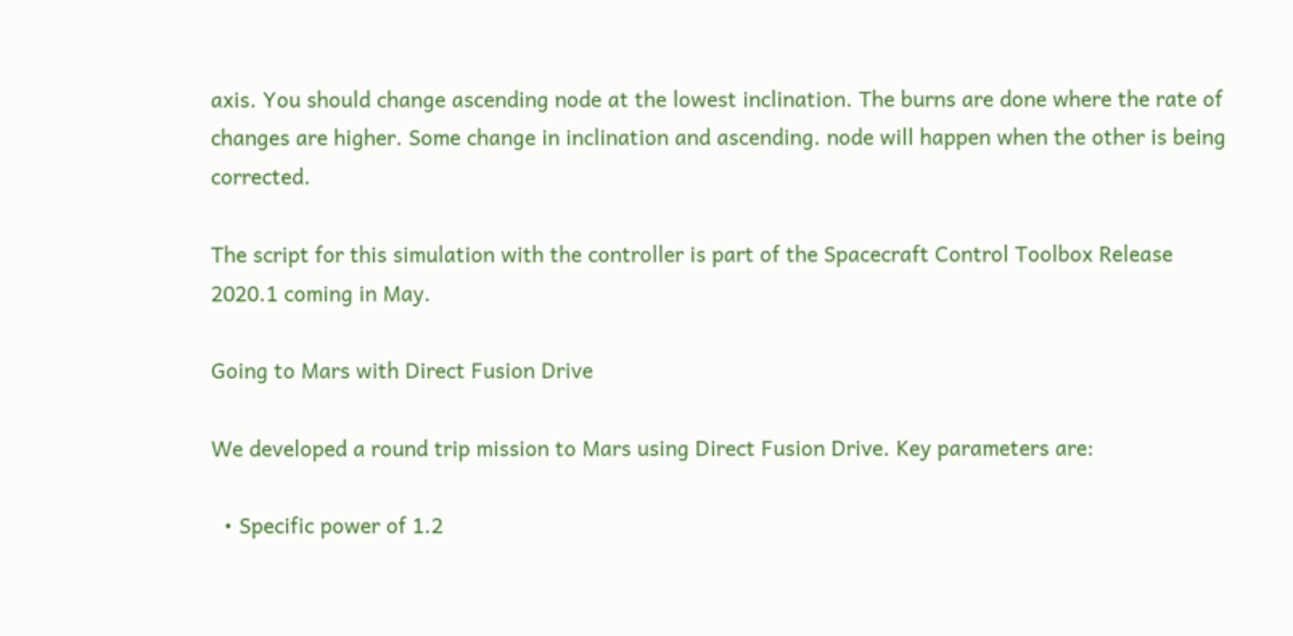axis. You should change ascending node at the lowest inclination. The burns are done where the rate of changes are higher. Some change in inclination and ascending. node will happen when the other is being corrected.

The script for this simulation with the controller is part of the Spacecraft Control Toolbox Release 2020.1 coming in May.

Going to Mars with Direct Fusion Drive

We developed a round trip mission to Mars using Direct Fusion Drive. Key parameters are:

  • Specific power of 1.2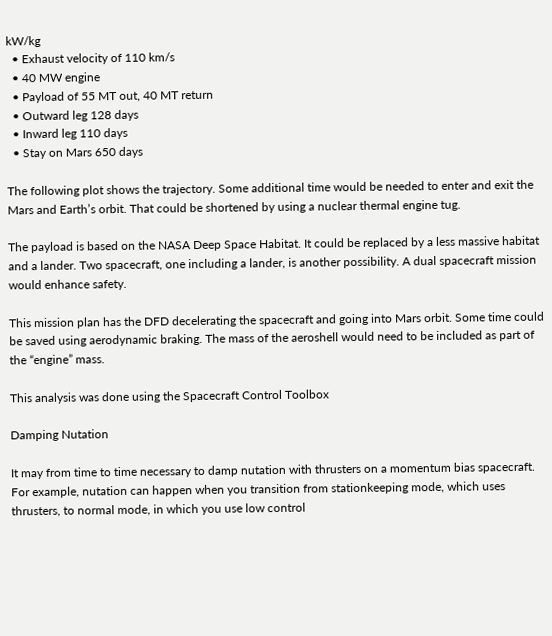kW/kg
  • Exhaust velocity of 110 km/s
  • 40 MW engine
  • Payload of 55 MT out, 40 MT return
  • Outward leg 128 days
  • Inward leg 110 days
  • Stay on Mars 650 days

The following plot shows the trajectory. Some additional time would be needed to enter and exit the Mars and Earth’s orbit. That could be shortened by using a nuclear thermal engine tug.

The payload is based on the NASA Deep Space Habitat. It could be replaced by a less massive habitat and a lander. Two spacecraft, one including a lander, is another possibility. A dual spacecraft mission would enhance safety.

This mission plan has the DFD decelerating the spacecraft and going into Mars orbit. Some time could be saved using aerodynamic braking. The mass of the aeroshell would need to be included as part of the “engine” mass.

This analysis was done using the Spacecraft Control Toolbox

Damping Nutation

It may from time to time necessary to damp nutation with thrusters on a momentum bias spacecraft. For example, nutation can happen when you transition from stationkeeping mode, which uses thrusters, to normal mode, in which you use low control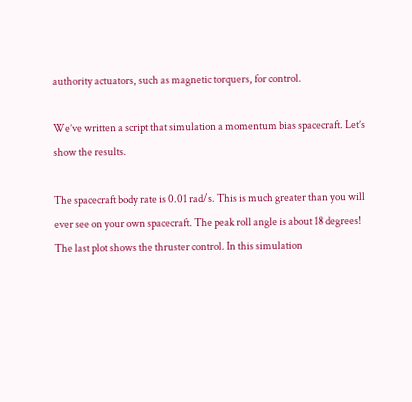authority actuators, such as magnetic torquers, for control.

We’ve written a script that simulation a momentum bias spacecraft. Let’s show the results.

The spacecraft body rate is 0.01 rad/s. This is much greater than you will ever see on your own spacecraft. The peak roll angle is about 18 degrees! The last plot shows the thruster control. In this simulation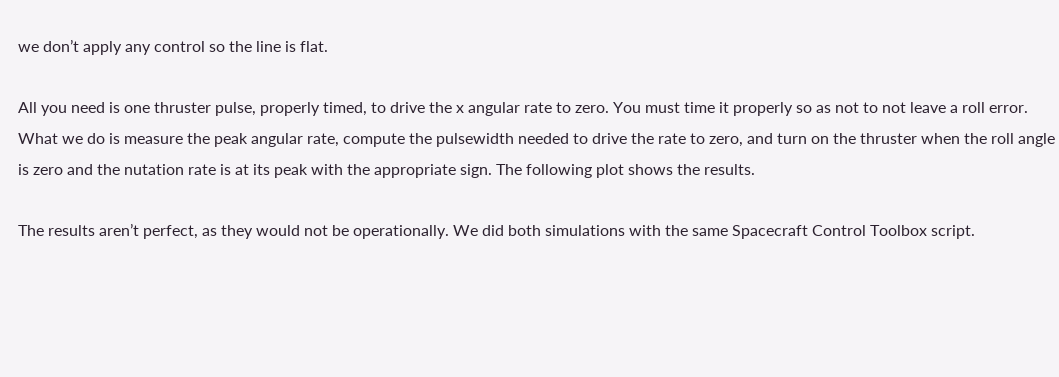we don’t apply any control so the line is flat.

All you need is one thruster pulse, properly timed, to drive the x angular rate to zero. You must time it properly so as not to not leave a roll error. What we do is measure the peak angular rate, compute the pulsewidth needed to drive the rate to zero, and turn on the thruster when the roll angle is zero and the nutation rate is at its peak with the appropriate sign. The following plot shows the results.

The results aren’t perfect, as they would not be operationally. We did both simulations with the same Spacecraft Control Toolbox script.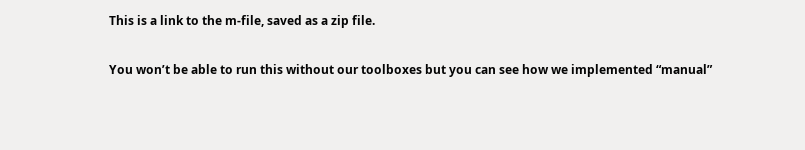This is a link to the m-file, saved as a zip file.

You won’t be able to run this without our toolboxes but you can see how we implemented “manual”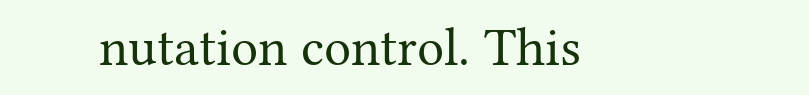nutation control. This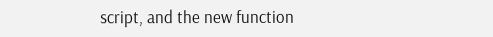script, and the new function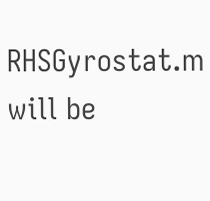RHSGyrostat.m will be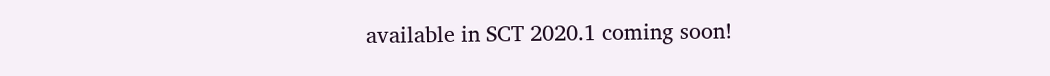available in SCT 2020.1 coming soon!